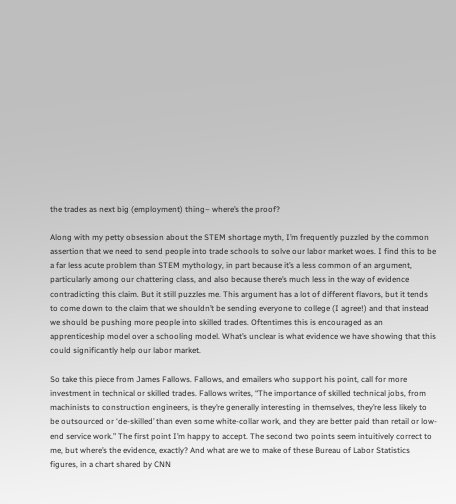the trades as next big (employment) thing– where’s the proof?

Along with my petty obsession about the STEM shortage myth, I’m frequently puzzled by the common assertion that we need to send people into trade schools to solve our labor market woes. I find this to be a far less acute problem than STEM mythology, in part because it’s a less common of an argument, particularly among our chattering class, and also because there’s much less in the way of evidence contradicting this claim. But it still puzzles me. This argument has a lot of different flavors, but it tends to come down to the claim that we shouldn’t be sending everyone to college (I agree!) and that instead we should be pushing more people into skilled trades. Oftentimes this is encouraged as an apprenticeship model over a schooling model. What’s unclear is what evidence we have showing that this could significantly help our labor market.

So take this piece from James Fallows. Fallows, and emailers who support his point, call for more investment in technical or skilled trades. Fallows writes, “The importance of skilled technical jobs, from machinists to construction engineers, is they’re generally interesting in themselves, they’re less likely to be outsourced or ‘de-skilled’ than even some white-collar work, and they are better paid than retail or low-end service work.” The first point I’m happy to accept. The second two points seem intuitively correct to me, but where’s the evidence, exactly? And what are we to make of these Bureau of Labor Statistics figures, in a chart shared by CNN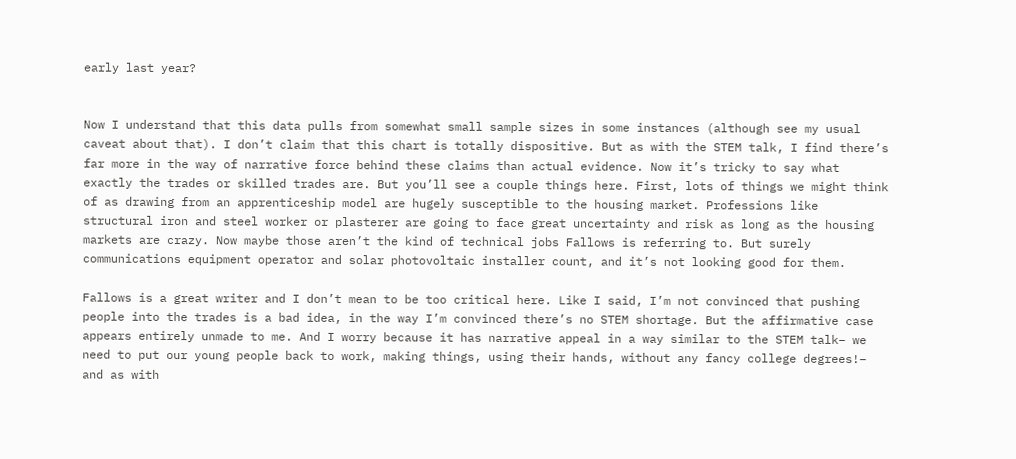early last year?


Now I understand that this data pulls from somewhat small sample sizes in some instances (although see my usual caveat about that). I don’t claim that this chart is totally dispositive. But as with the STEM talk, I find there’s far more in the way of narrative force behind these claims than actual evidence. Now it’s tricky to say what exactly the trades or skilled trades are. But you’ll see a couple things here. First, lots of things we might think of as drawing from an apprenticeship model are hugely susceptible to the housing market. Professions like structural iron and steel worker or plasterer are going to face great uncertainty and risk as long as the housing markets are crazy. Now maybe those aren’t the kind of technical jobs Fallows is referring to. But surely communications equipment operator and solar photovoltaic installer count, and it’s not looking good for them.

Fallows is a great writer and I don’t mean to be too critical here. Like I said, I’m not convinced that pushing people into the trades is a bad idea, in the way I’m convinced there’s no STEM shortage. But the affirmative case appears entirely unmade to me. And I worry because it has narrative appeal in a way similar to the STEM talk– we need to put our young people back to work, making things, using their hands, without any fancy college degrees!– and as with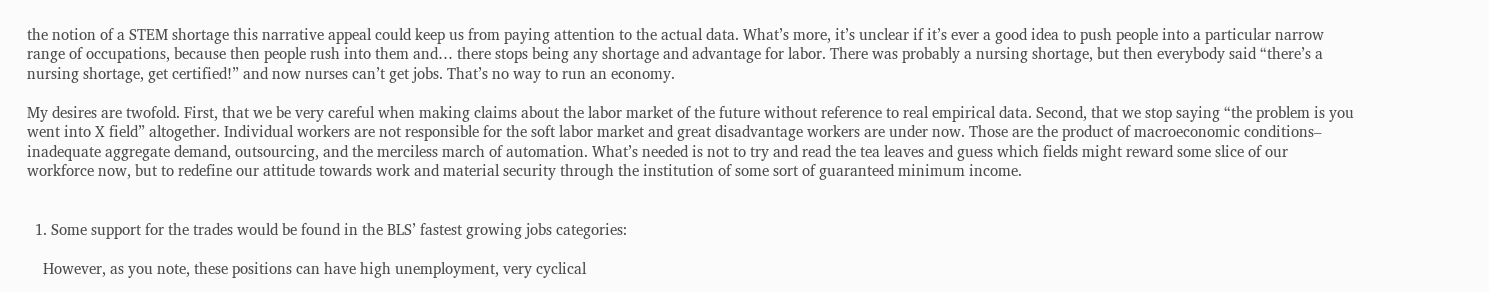the notion of a STEM shortage this narrative appeal could keep us from paying attention to the actual data. What’s more, it’s unclear if it’s ever a good idea to push people into a particular narrow range of occupations, because then people rush into them and… there stops being any shortage and advantage for labor. There was probably a nursing shortage, but then everybody said “there’s a nursing shortage, get certified!” and now nurses can’t get jobs. That’s no way to run an economy.

My desires are twofold. First, that we be very careful when making claims about the labor market of the future without reference to real empirical data. Second, that we stop saying “the problem is you went into X field” altogether. Individual workers are not responsible for the soft labor market and great disadvantage workers are under now. Those are the product of macroeconomic conditions– inadequate aggregate demand, outsourcing, and the merciless march of automation. What’s needed is not to try and read the tea leaves and guess which fields might reward some slice of our workforce now, but to redefine our attitude towards work and material security through the institution of some sort of guaranteed minimum income.


  1. Some support for the trades would be found in the BLS’ fastest growing jobs categories:

    However, as you note, these positions can have high unemployment, very cyclical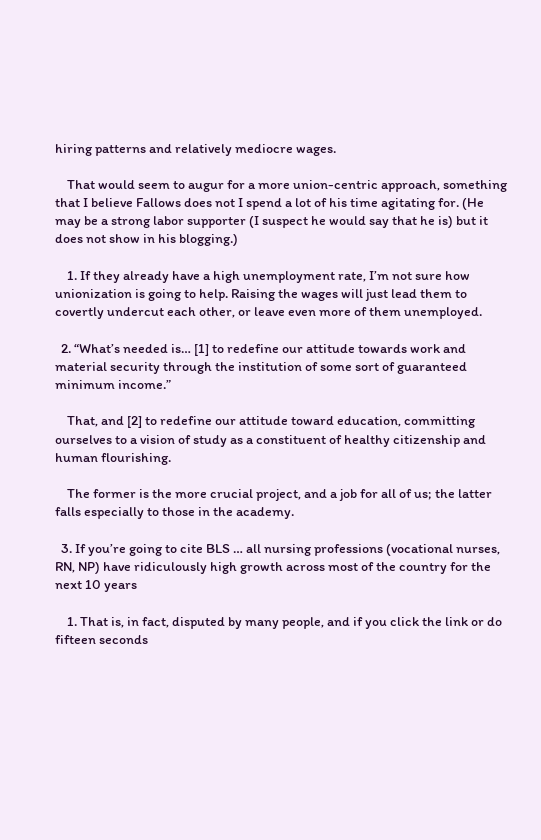hiring patterns and relatively mediocre wages.

    That would seem to augur for a more union-centric approach, something that I believe Fallows does not I spend a lot of his time agitating for. (He may be a strong labor supporter (I suspect he would say that he is) but it does not show in his blogging.)

    1. If they already have a high unemployment rate, I’m not sure how unionization is going to help. Raising the wages will just lead them to covertly undercut each other, or leave even more of them unemployed.

  2. “What’s needed is… [1] to redefine our attitude towards work and material security through the institution of some sort of guaranteed minimum income.”

    That, and [2] to redefine our attitude toward education, committing ourselves to a vision of study as a constituent of healthy citizenship and human flourishing.

    The former is the more crucial project, and a job for all of us; the latter falls especially to those in the academy.

  3. If you’re going to cite BLS … all nursing professions (vocational nurses, RN, NP) have ridiculously high growth across most of the country for the next 10 years

    1. That is, in fact, disputed by many people, and if you click the link or do fifteen seconds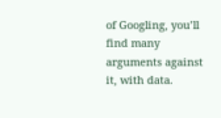of Googling, you’ll find many arguments against it, with data.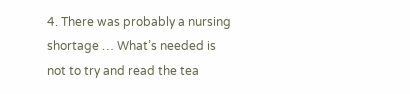4. There was probably a nursing shortage … What’s needed is not to try and read the tea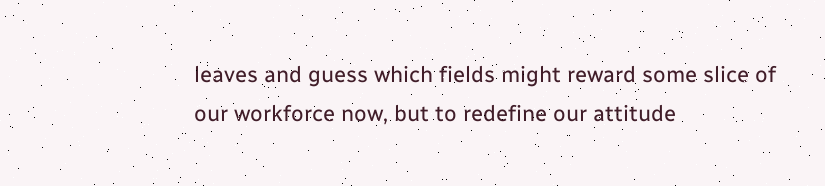leaves and guess which fields might reward some slice of our workforce now, but to redefine our attitude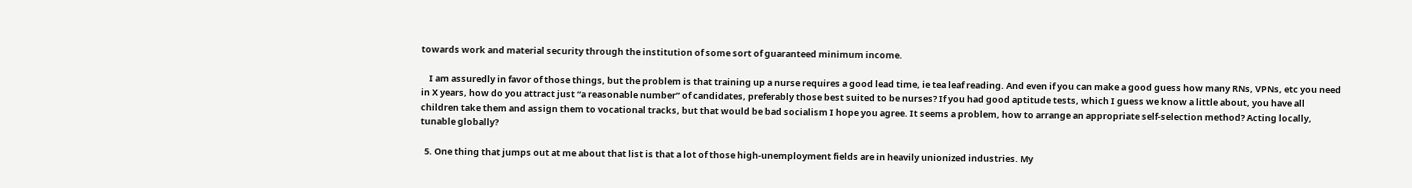towards work and material security through the institution of some sort of guaranteed minimum income.

    I am assuredly in favor of those things, but the problem is that training up a nurse requires a good lead time, ie tea leaf reading. And even if you can make a good guess how many RNs, VPNs, etc you need in X years, how do you attract just “a reasonable number” of candidates, preferably those best suited to be nurses? If you had good aptitude tests, which I guess we know a little about, you have all children take them and assign them to vocational tracks, but that would be bad socialism I hope you agree. It seems a problem, how to arrange an appropriate self-selection method? Acting locally, tunable globally?

  5. One thing that jumps out at me about that list is that a lot of those high-unemployment fields are in heavily unionized industries. My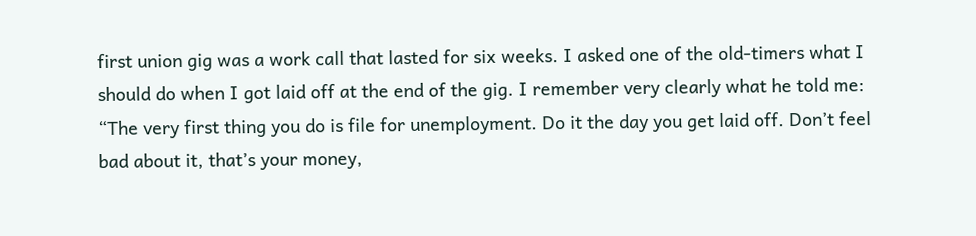first union gig was a work call that lasted for six weeks. I asked one of the old-timers what I should do when I got laid off at the end of the gig. I remember very clearly what he told me: “The very first thing you do is file for unemployment. Do it the day you get laid off. Don’t feel bad about it, that’s your money,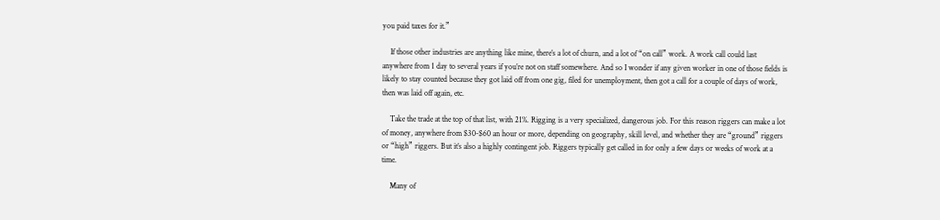you paid taxes for it.”

    If those other industries are anything like mine, there’s a lot of churn, and a lot of “on call” work. A work call could last anywhere from 1 day to several years if you’re not on staff somewhere. And so I wonder if any given worker in one of those fields is likely to stay counted because they got laid off from one gig, filed for unemployment, then got a call for a couple of days of work, then was laid off again, etc.

    Take the trade at the top of that list, with 21%. Rigging is a very specialized, dangerous job. For this reason riggers can make a lot of money, anywhere from $30-$60 an hour or more, depending on geography, skill level, and whether they are “ground” riggers or “high” riggers. But it’s also a highly contingent job. Riggers typically get called in for only a few days or weeks of work at a time.

    Many of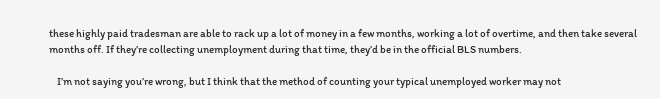these highly paid tradesman are able to rack up a lot of money in a few months, working a lot of overtime, and then take several months off. If they’re collecting unemployment during that time, they’d be in the official BLS numbers.

    I’m not saying you’re wrong, but I think that the method of counting your typical unemployed worker may not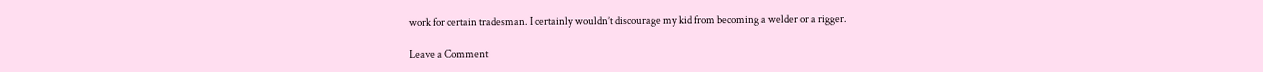work for certain tradesman. I certainly wouldn’t discourage my kid from becoming a welder or a rigger.

Leave a Comment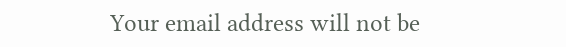Your email address will not be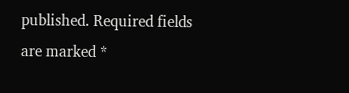published. Required fields are marked *